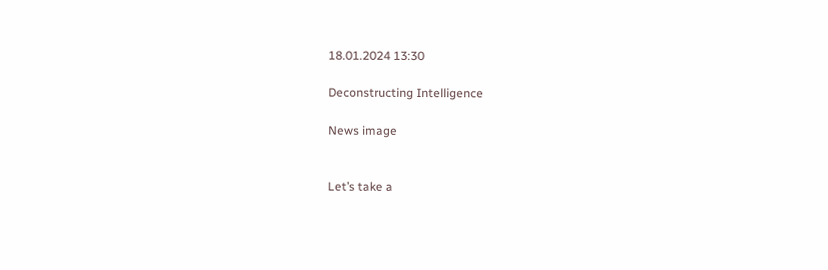18.01.2024 13:30

Deconstructing Intelligence

News image


Let’s take a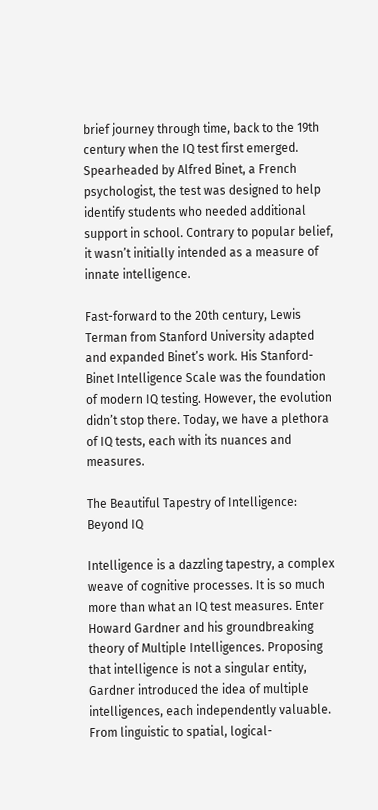brief journey through time, back to the 19th century when the IQ test first emerged. Spearheaded by Alfred Binet, a French psychologist, the test was designed to help identify students who needed additional support in school. Contrary to popular belief, it wasn’t initially intended as a measure of innate intelligence.

Fast-forward to the 20th century, Lewis Terman from Stanford University adapted and expanded Binet’s work. His Stanford-Binet Intelligence Scale was the foundation of modern IQ testing. However, the evolution didn’t stop there. Today, we have a plethora of IQ tests, each with its nuances and measures.

The Beautiful Tapestry of Intelligence: Beyond IQ

Intelligence is a dazzling tapestry, a complex weave of cognitive processes. It is so much more than what an IQ test measures. Enter Howard Gardner and his groundbreaking theory of Multiple Intelligences. Proposing that intelligence is not a singular entity, Gardner introduced the idea of multiple intelligences, each independently valuable. From linguistic to spatial, logical-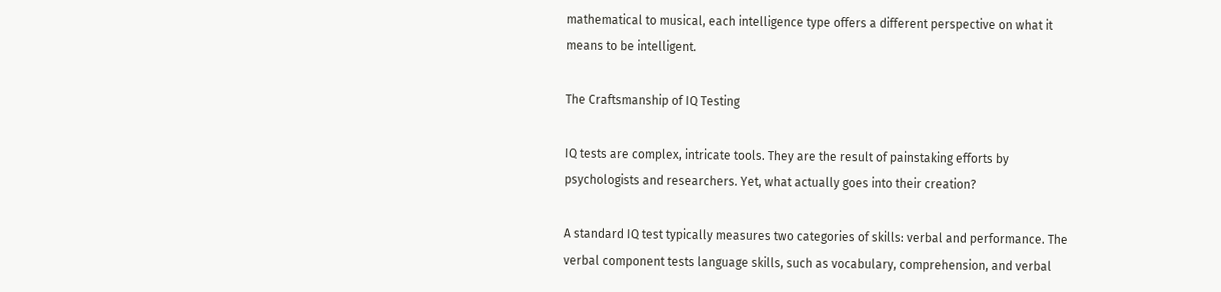mathematical to musical, each intelligence type offers a different perspective on what it means to be intelligent.

The Craftsmanship of IQ Testing

IQ tests are complex, intricate tools. They are the result of painstaking efforts by psychologists and researchers. Yet, what actually goes into their creation?

A standard IQ test typically measures two categories of skills: verbal and performance. The verbal component tests language skills, such as vocabulary, comprehension, and verbal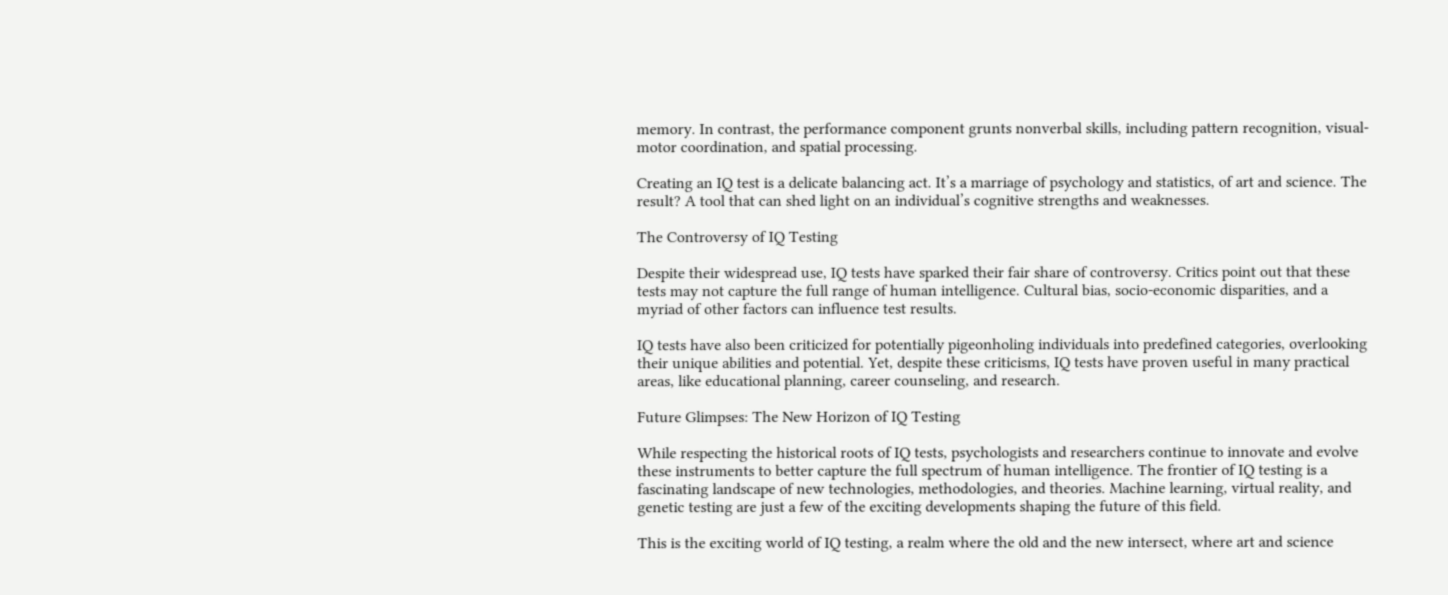memory. In contrast, the performance component grunts nonverbal skills, including pattern recognition, visual-motor coordination, and spatial processing.

Creating an IQ test is a delicate balancing act. It’s a marriage of psychology and statistics, of art and science. The result? A tool that can shed light on an individual’s cognitive strengths and weaknesses.

The Controversy of IQ Testing

Despite their widespread use, IQ tests have sparked their fair share of controversy. Critics point out that these tests may not capture the full range of human intelligence. Cultural bias, socio-economic disparities, and a myriad of other factors can influence test results.

IQ tests have also been criticized for potentially pigeonholing individuals into predefined categories, overlooking their unique abilities and potential. Yet, despite these criticisms, IQ tests have proven useful in many practical areas, like educational planning, career counseling, and research.

Future Glimpses: The New Horizon of IQ Testing

While respecting the historical roots of IQ tests, psychologists and researchers continue to innovate and evolve these instruments to better capture the full spectrum of human intelligence. The frontier of IQ testing is a fascinating landscape of new technologies, methodologies, and theories. Machine learning, virtual reality, and genetic testing are just a few of the exciting developments shaping the future of this field.

This is the exciting world of IQ testing, a realm where the old and the new intersect, where art and science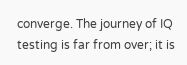converge. The journey of IQ testing is far from over; it is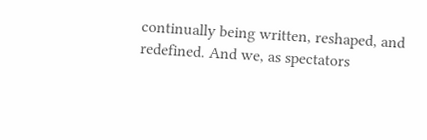continually being written, reshaped, and redefined. And we, as spectators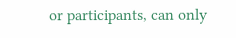or participants, can only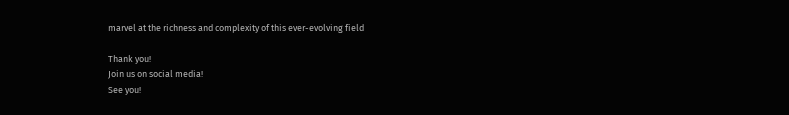marvel at the richness and complexity of this ever-evolving field

Thank you!
Join us on social media!
See you!